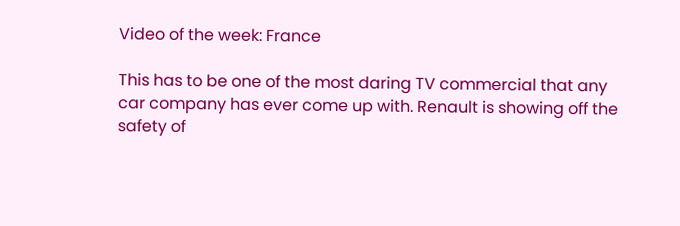Video of the week: France

This has to be one of the most daring TV commercial that any car company has ever come up with. Renault is showing off the safety of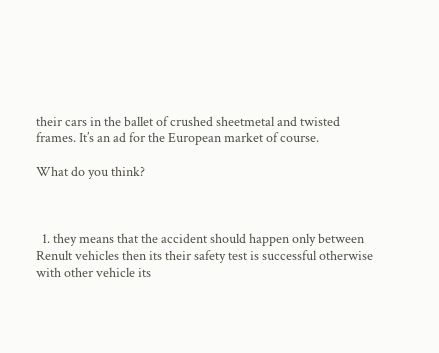their cars in the ballet of crushed sheetmetal and twisted frames. It’s an ad for the European market of course.

What do you think?



  1. they means that the accident should happen only between Renult vehicles then its their safety test is successful otherwise with other vehicle its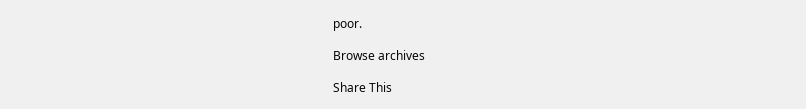poor.

Browse archives

Share This